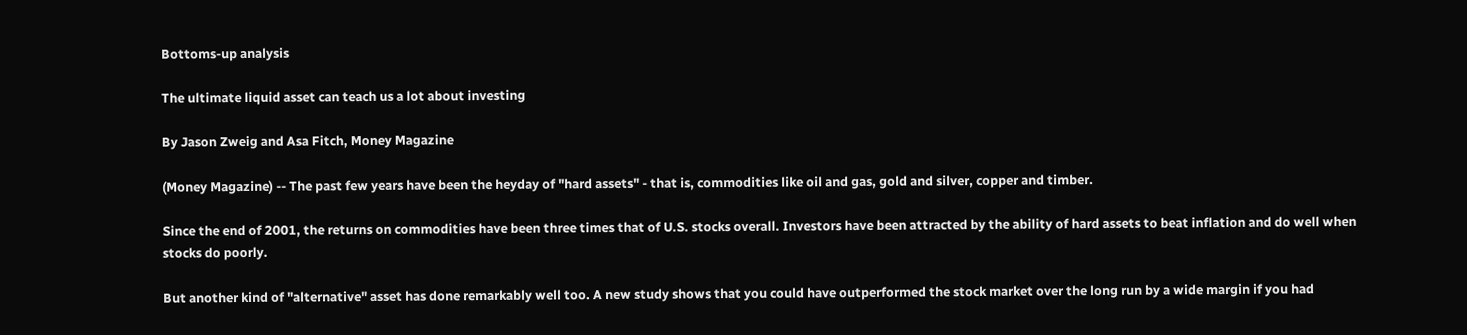Bottoms-up analysis

The ultimate liquid asset can teach us a lot about investing

By Jason Zweig and Asa Fitch, Money Magazine

(Money Magazine) -- The past few years have been the heyday of "hard assets" - that is, commodities like oil and gas, gold and silver, copper and timber.

Since the end of 2001, the returns on commodities have been three times that of U.S. stocks overall. Investors have been attracted by the ability of hard assets to beat inflation and do well when stocks do poorly.

But another kind of "alternative" asset has done remarkably well too. A new study shows that you could have outperformed the stock market over the long run by a wide margin if you had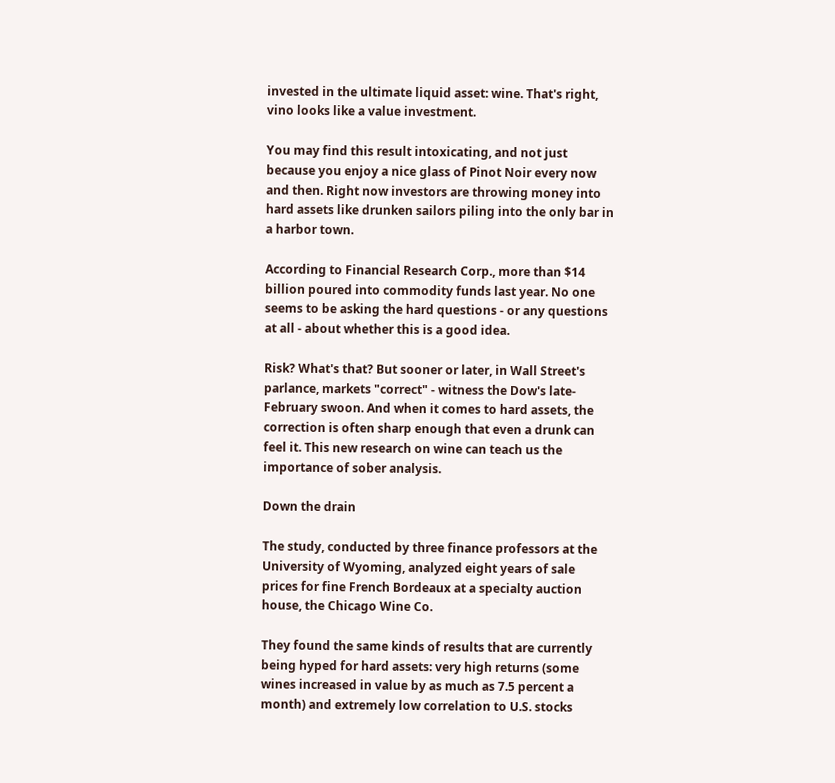invested in the ultimate liquid asset: wine. That's right, vino looks like a value investment.

You may find this result intoxicating, and not just because you enjoy a nice glass of Pinot Noir every now and then. Right now investors are throwing money into hard assets like drunken sailors piling into the only bar in a harbor town.

According to Financial Research Corp., more than $14 billion poured into commodity funds last year. No one seems to be asking the hard questions - or any questions at all - about whether this is a good idea.

Risk? What's that? But sooner or later, in Wall Street's parlance, markets "correct" - witness the Dow's late-February swoon. And when it comes to hard assets, the correction is often sharp enough that even a drunk can feel it. This new research on wine can teach us the importance of sober analysis.

Down the drain

The study, conducted by three finance professors at the University of Wyoming, analyzed eight years of sale prices for fine French Bordeaux at a specialty auction house, the Chicago Wine Co.

They found the same kinds of results that are currently being hyped for hard assets: very high returns (some wines increased in value by as much as 7.5 percent a month) and extremely low correlation to U.S. stocks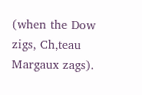(when the Dow zigs, Ch‚teau Margaux zags).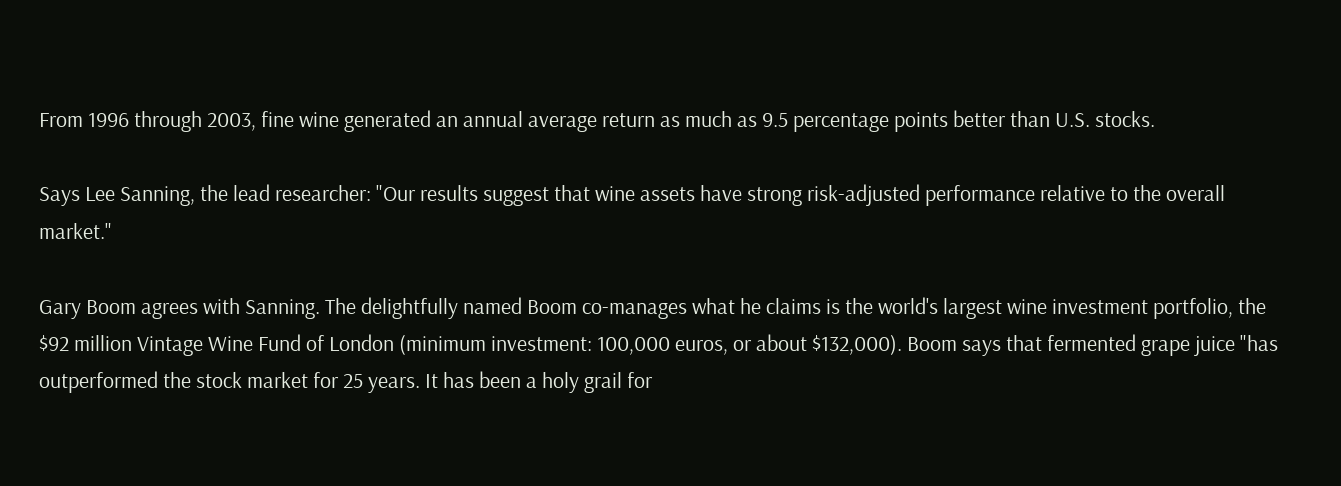From 1996 through 2003, fine wine generated an annual average return as much as 9.5 percentage points better than U.S. stocks.

Says Lee Sanning, the lead researcher: "Our results suggest that wine assets have strong risk-adjusted performance relative to the overall market."

Gary Boom agrees with Sanning. The delightfully named Boom co-manages what he claims is the world's largest wine investment portfolio, the $92 million Vintage Wine Fund of London (minimum investment: 100,000 euros, or about $132,000). Boom says that fermented grape juice "has outperformed the stock market for 25 years. It has been a holy grail for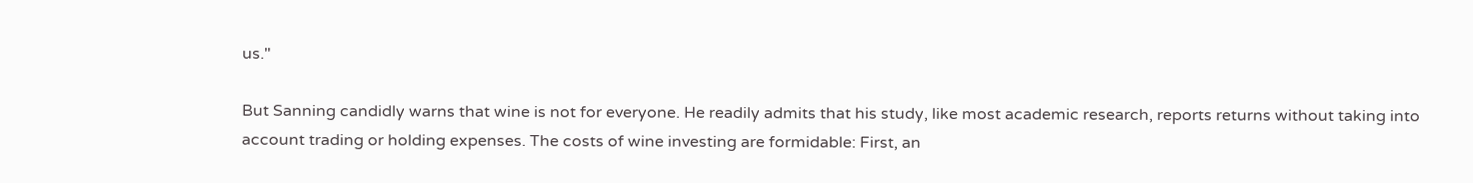us."

But Sanning candidly warns that wine is not for everyone. He readily admits that his study, like most academic research, reports returns without taking into account trading or holding expenses. The costs of wine investing are formidable: First, an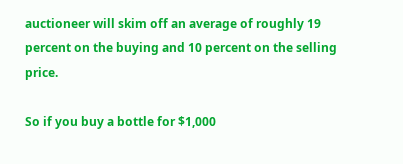auctioneer will skim off an average of roughly 19 percent on the buying and 10 percent on the selling price.

So if you buy a bottle for $1,000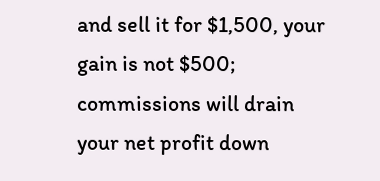and sell it for $1,500, your gain is not $500; commissions will drain your net profit down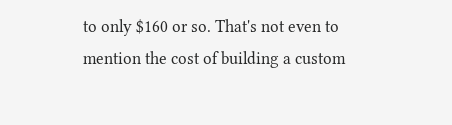to only $160 or so. That's not even to mention the cost of building a custom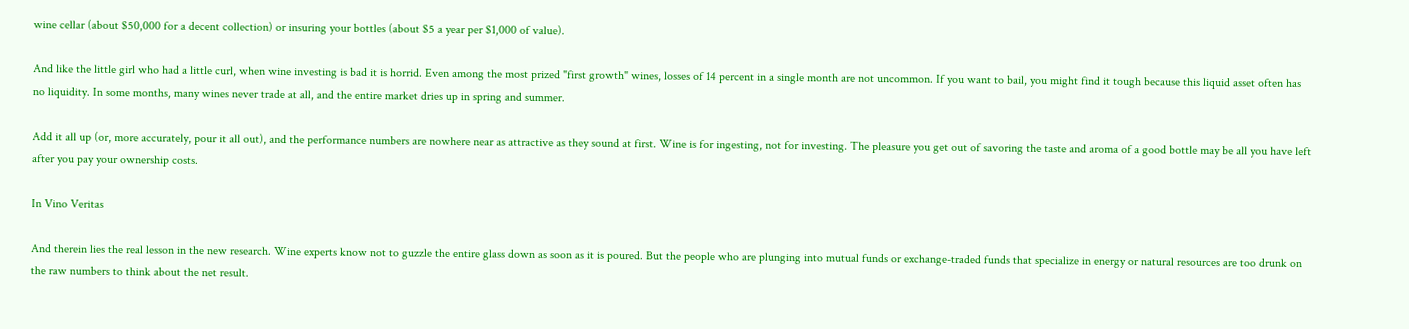wine cellar (about $50,000 for a decent collection) or insuring your bottles (about $5 a year per $1,000 of value).

And like the little girl who had a little curl, when wine investing is bad it is horrid. Even among the most prized "first growth" wines, losses of 14 percent in a single month are not uncommon. If you want to bail, you might find it tough because this liquid asset often has no liquidity. In some months, many wines never trade at all, and the entire market dries up in spring and summer.

Add it all up (or, more accurately, pour it all out), and the performance numbers are nowhere near as attractive as they sound at first. Wine is for ingesting, not for investing. The pleasure you get out of savoring the taste and aroma of a good bottle may be all you have left after you pay your ownership costs.

In Vino Veritas

And therein lies the real lesson in the new research. Wine experts know not to guzzle the entire glass down as soon as it is poured. But the people who are plunging into mutual funds or exchange-traded funds that specialize in energy or natural resources are too drunk on the raw numbers to think about the net result.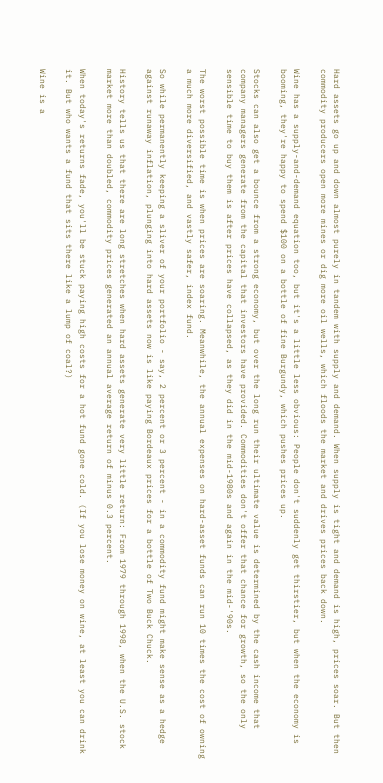Hard assets go up and down almost purely in tandem with supply and demand. When supply is tight and demand is high, prices soar. But then commodity producers open more mines or dig more oil wells, which floods the market and drives prices back down.

Wine has a supply-and-demand equation too, but it's a little less obvious: People don't suddenly get thirstier, but when the economy is booming, they're happy to spend $100 on a bottle of fine Burgundy, which pushes prices up.

Stocks can also get a bounce from a strong economy, but over the long run their ultimate value is determined by the cash income that company managers generate from the capital that investors have provided. Commodities don't offer that chance for growth, so the only sensible time to buy them is after prices have collapsed, as they did in the mid-1980s and again in the mid-'90s.

The worst possible time is when prices are soaring. Meanwhile, the annual expenses on hard-asset funds can run 10 times the cost of owning a much more diversified, and vastly safer, index fund.

So while permanently keeping a sliver of your portfolio - say, 2 percent or 3 percent - in a commodity fund might make sense as a hedge against runaway inflation, plunging into hard assets now is like paying Bordeaux prices for a bottle of Two Buck Chuck.

History tells us that there are long stretches when hard assets generate very little return: From 1979 through 1998, when the U.S. stock market more than doubled, commodity prices generated an annual average return of minus 0.3 percent.

When today's returns fade, you'll be stuck paying high costs for a hot fund gone cold. (If you lose money on wine, at least you can drink it. But who wants a fund that sits there like a lump of coal?)

Wine is a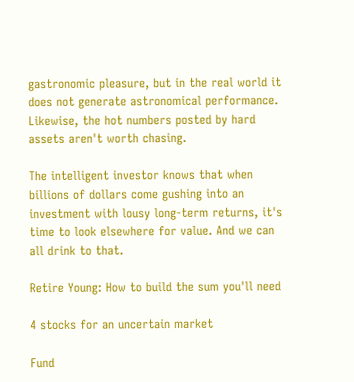gastronomic pleasure, but in the real world it does not generate astronomical performance. Likewise, the hot numbers posted by hard assets aren't worth chasing.

The intelligent investor knows that when billions of dollars come gushing into an investment with lousy long-term returns, it's time to look elsewhere for value. And we can all drink to that.

Retire Young: How to build the sum you'll need

4 stocks for an uncertain market

Fund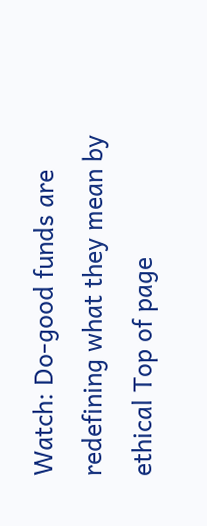Watch: Do-good funds are redefining what they mean by ethical Top of page